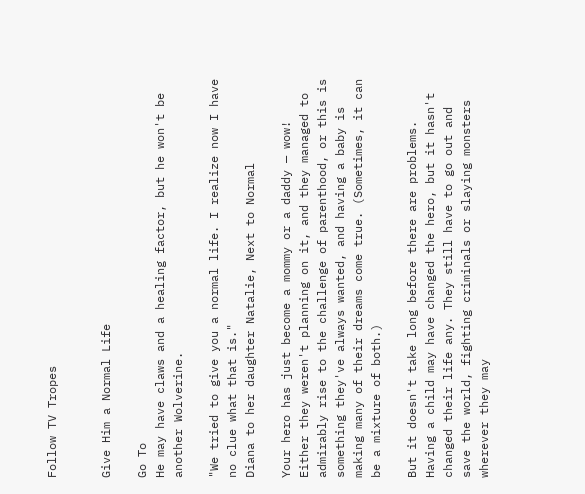Follow TV Tropes


Give Him a Normal Life

Go To
He may have claws and a healing factor, but he won't be another Wolverine.

"We tried to give you a normal life. I realize now I have no clue what that is."
Diana to her daughter Natalie, Next to Normal

Your hero has just become a mommy or a daddy — wow! Either they weren't planning on it, and they managed to admirably rise to the challenge of parenthood, or this is something they've always wanted, and having a baby is making many of their dreams come true. (Sometimes, it can be a mixture of both.)

But it doesn't take long before there are problems. Having a child may have changed the hero, but it hasn't changed their life any. They still have to go out and save the world, fighting criminals or slaying monsters wherever they may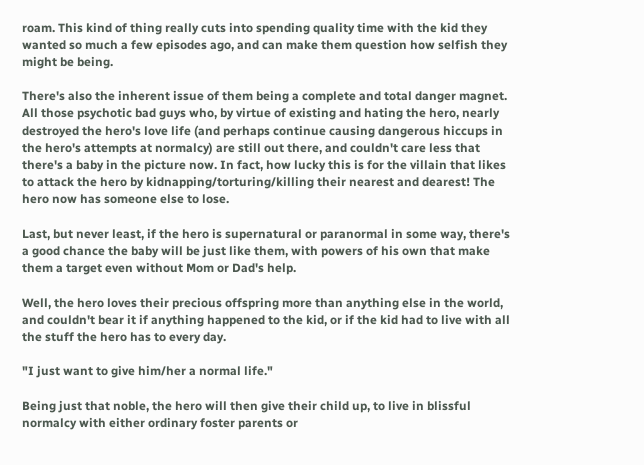roam. This kind of thing really cuts into spending quality time with the kid they wanted so much a few episodes ago, and can make them question how selfish they might be being.

There's also the inherent issue of them being a complete and total danger magnet. All those psychotic bad guys who, by virtue of existing and hating the hero, nearly destroyed the hero's love life (and perhaps continue causing dangerous hiccups in the hero's attempts at normalcy) are still out there, and couldn't care less that there's a baby in the picture now. In fact, how lucky this is for the villain that likes to attack the hero by kidnapping/torturing/killing their nearest and dearest! The hero now has someone else to lose.

Last, but never least, if the hero is supernatural or paranormal in some way, there's a good chance the baby will be just like them, with powers of his own that make them a target even without Mom or Dad's help.

Well, the hero loves their precious offspring more than anything else in the world, and couldn't bear it if anything happened to the kid, or if the kid had to live with all the stuff the hero has to every day.

"I just want to give him/her a normal life."

Being just that noble, the hero will then give their child up, to live in blissful normalcy with either ordinary foster parents or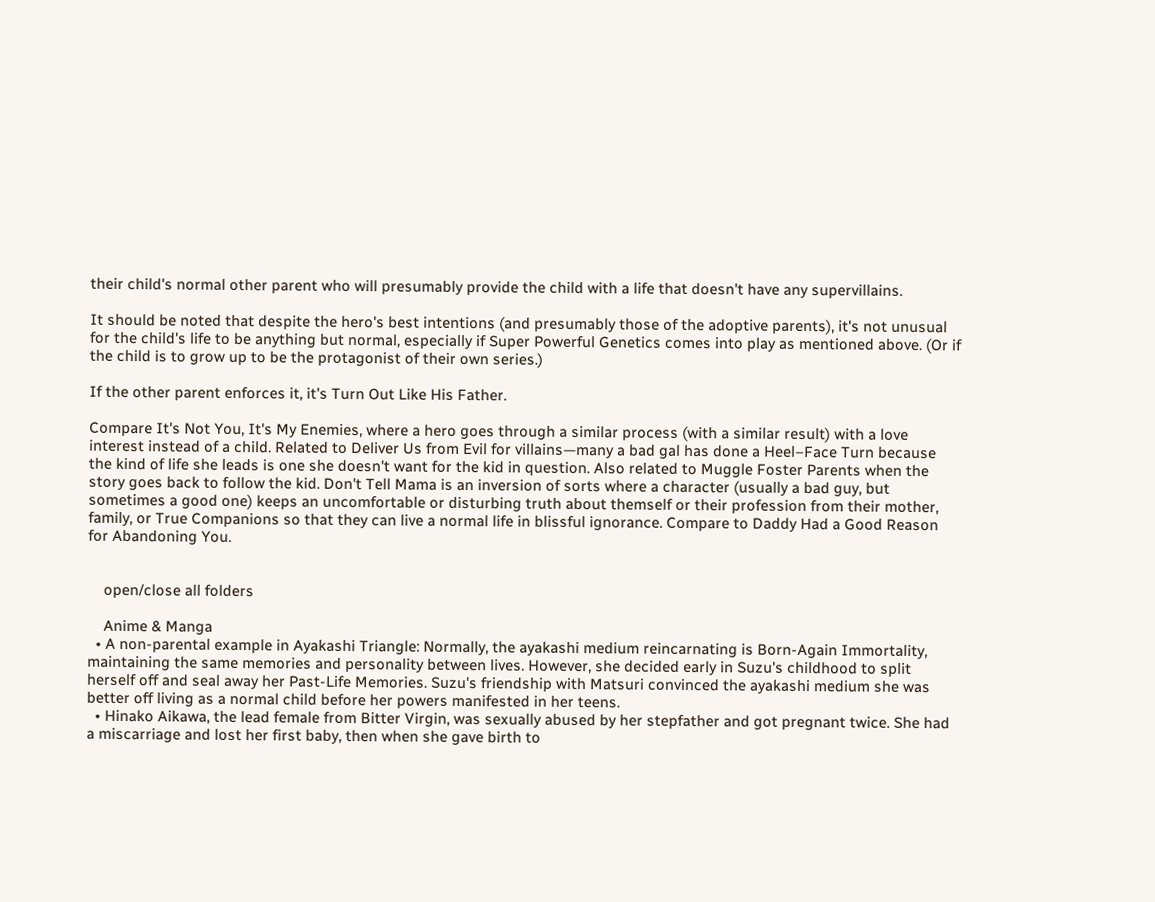their child's normal other parent who will presumably provide the child with a life that doesn't have any supervillains.

It should be noted that despite the hero's best intentions (and presumably those of the adoptive parents), it's not unusual for the child's life to be anything but normal, especially if Super Powerful Genetics comes into play as mentioned above. (Or if the child is to grow up to be the protagonist of their own series.)

If the other parent enforces it, it's Turn Out Like His Father.

Compare It's Not You, It's My Enemies, where a hero goes through a similar process (with a similar result) with a love interest instead of a child. Related to Deliver Us from Evil for villains—many a bad gal has done a Heel–Face Turn because the kind of life she leads is one she doesn't want for the kid in question. Also related to Muggle Foster Parents when the story goes back to follow the kid. Don't Tell Mama is an inversion of sorts where a character (usually a bad guy, but sometimes a good one) keeps an uncomfortable or disturbing truth about themself or their profession from their mother, family, or True Companions so that they can live a normal life in blissful ignorance. Compare to Daddy Had a Good Reason for Abandoning You.


    open/close all folders

    Anime & Manga
  • A non-parental example in Ayakashi Triangle: Normally, the ayakashi medium reincarnating is Born-Again Immortality, maintaining the same memories and personality between lives. However, she decided early in Suzu's childhood to split herself off and seal away her Past-Life Memories. Suzu's friendship with Matsuri convinced the ayakashi medium she was better off living as a normal child before her powers manifested in her teens.
  • Hinako Aikawa, the lead female from Bitter Virgin, was sexually abused by her stepfather and got pregnant twice. She had a miscarriage and lost her first baby, then when she gave birth to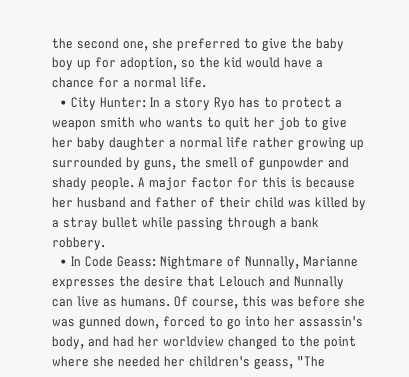the second one, she preferred to give the baby boy up for adoption, so the kid would have a chance for a normal life.
  • City Hunter: In a story Ryo has to protect a weapon smith who wants to quit her job to give her baby daughter a normal life rather growing up surrounded by guns, the smell of gunpowder and shady people. A major factor for this is because her husband and father of their child was killed by a stray bullet while passing through a bank robbery.
  • In Code Geass: Nightmare of Nunnally, Marianne expresses the desire that Lelouch and Nunnally can live as humans. Of course, this was before she was gunned down, forced to go into her assassin's body, and had her worldview changed to the point where she needed her children's geass, "The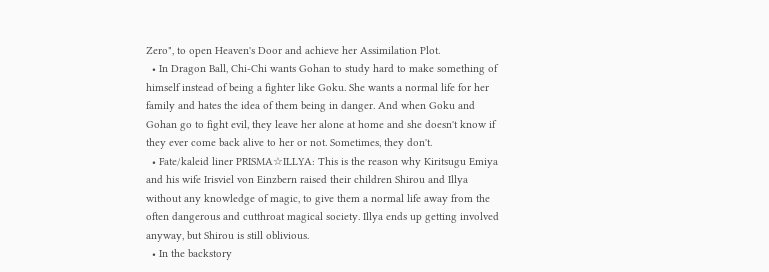Zero", to open Heaven's Door and achieve her Assimilation Plot.
  • In Dragon Ball, Chi-Chi wants Gohan to study hard to make something of himself instead of being a fighter like Goku. She wants a normal life for her family and hates the idea of them being in danger. And when Goku and Gohan go to fight evil, they leave her alone at home and she doesn't know if they ever come back alive to her or not. Sometimes, they don't.
  • Fate/kaleid liner PRISMA☆ILLYA: This is the reason why Kiritsugu Emiya and his wife Irisviel von Einzbern raised their children Shirou and Illya without any knowledge of magic, to give them a normal life away from the often dangerous and cutthroat magical society. Illya ends up getting involved anyway, but Shirou is still oblivious.
  • In the backstory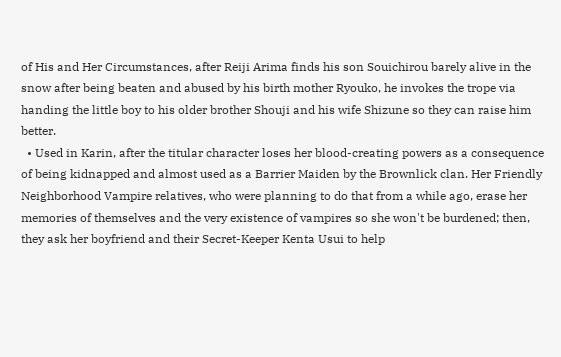of His and Her Circumstances, after Reiji Arima finds his son Souichirou barely alive in the snow after being beaten and abused by his birth mother Ryouko, he invokes the trope via handing the little boy to his older brother Shouji and his wife Shizune so they can raise him better.
  • Used in Karin, after the titular character loses her blood-creating powers as a consequence of being kidnapped and almost used as a Barrier Maiden by the Brownlick clan. Her Friendly Neighborhood Vampire relatives, who were planning to do that from a while ago, erase her memories of themselves and the very existence of vampires so she won't be burdened; then, they ask her boyfriend and their Secret-Keeper Kenta Usui to help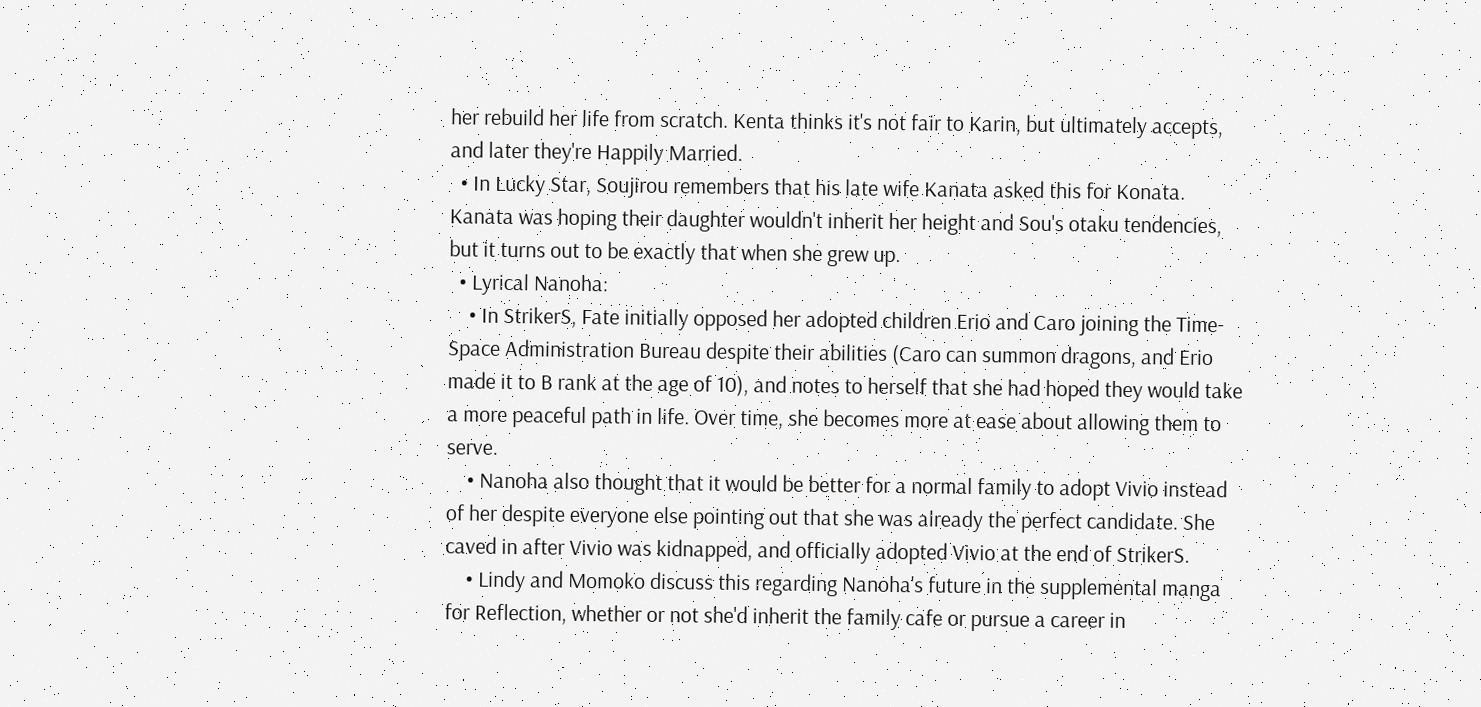her rebuild her life from scratch. Kenta thinks it's not fair to Karin, but ultimately accepts, and later they're Happily Married.
  • In Lucky Star, Soujirou remembers that his late wife Kanata asked this for Konata. Kanata was hoping their daughter wouldn't inherit her height and Sou's otaku tendencies, but it turns out to be exactly that when she grew up.
  • Lyrical Nanoha:
    • In StrikerS, Fate initially opposed her adopted children Erio and Caro joining the Time-Space Administration Bureau despite their abilities (Caro can summon dragons, and Erio made it to B rank at the age of 10), and notes to herself that she had hoped they would take a more peaceful path in life. Over time, she becomes more at ease about allowing them to serve.
    • Nanoha also thought that it would be better for a normal family to adopt Vivio instead of her despite everyone else pointing out that she was already the perfect candidate. She caved in after Vivio was kidnapped, and officially adopted Vivio at the end of StrikerS.
    • Lindy and Momoko discuss this regarding Nanoha's future in the supplemental manga for Reflection, whether or not she'd inherit the family cafe or pursue a career in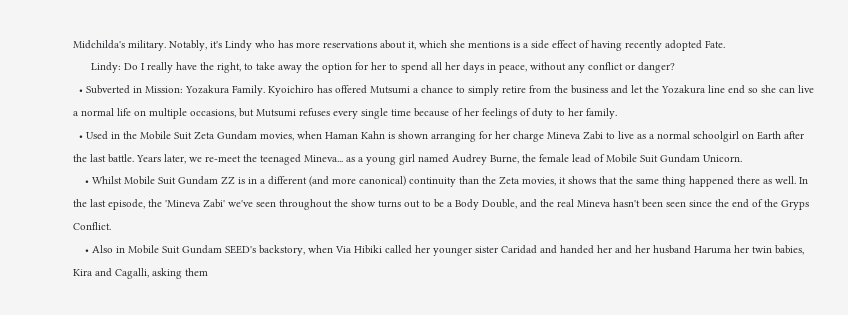Midchilda's military. Notably, it's Lindy who has more reservations about it, which she mentions is a side effect of having recently adopted Fate.
      Lindy: Do I really have the right, to take away the option for her to spend all her days in peace, without any conflict or danger?
  • Subverted in Mission: Yozakura Family. Kyoichiro has offered Mutsumi a chance to simply retire from the business and let the Yozakura line end so she can live a normal life on multiple occasions, but Mutsumi refuses every single time because of her feelings of duty to her family.
  • Used in the Mobile Suit Zeta Gundam movies, when Haman Kahn is shown arranging for her charge Mineva Zabi to live as a normal schoolgirl on Earth after the last battle. Years later, we re-meet the teenaged Mineva... as a young girl named Audrey Burne, the female lead of Mobile Suit Gundam Unicorn.
    • Whilst Mobile Suit Gundam ZZ is in a different (and more canonical) continuity than the Zeta movies, it shows that the same thing happened there as well. In the last episode, the 'Mineva Zabi' we've seen throughout the show turns out to be a Body Double, and the real Mineva hasn't been seen since the end of the Gryps Conflict.
    • Also in Mobile Suit Gundam SEED's backstory, when Via Hibiki called her younger sister Caridad and handed her and her husband Haruma her twin babies, Kira and Cagalli, asking them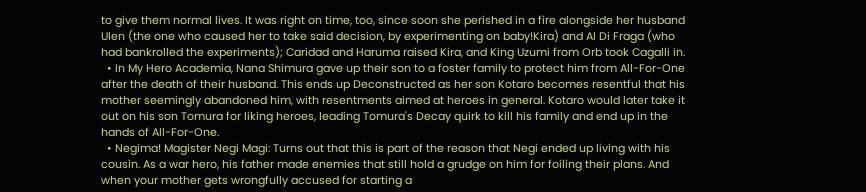to give them normal lives. It was right on time, too, since soon she perished in a fire alongside her husband Ulen (the one who caused her to take said decision, by experimenting on baby!Kira) and Al Di Fraga (who had bankrolled the experiments); Caridad and Haruma raised Kira, and King Uzumi from Orb took Cagalli in.
  • In My Hero Academia, Nana Shimura gave up their son to a foster family to protect him from All-For-One after the death of their husband. This ends up Deconstructed as her son Kotaro becomes resentful that his mother seemingly abandoned him, with resentments aimed at heroes in general. Kotaro would later take it out on his son Tomura for liking heroes, leading Tomura's Decay quirk to kill his family and end up in the hands of All-For-One.
  • Negima! Magister Negi Magi: Turns out that this is part of the reason that Negi ended up living with his cousin. As a war hero, his father made enemies that still hold a grudge on him for foiling their plans. And when your mother gets wrongfully accused for starting a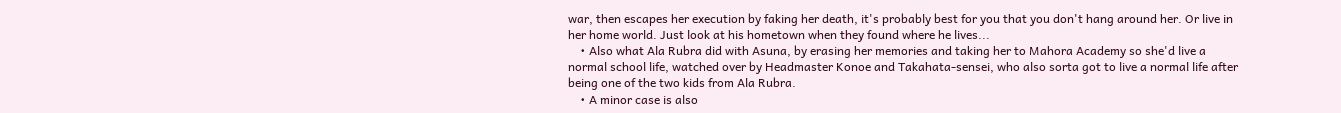war, then escapes her execution by faking her death, it's probably best for you that you don't hang around her. Or live in her home world. Just look at his hometown when they found where he lives...
    • Also what Ala Rubra did with Asuna, by erasing her memories and taking her to Mahora Academy so she'd live a normal school life, watched over by Headmaster Konoe and Takahata-sensei, who also sorta got to live a normal life after being one of the two kids from Ala Rubra.
    • A minor case is also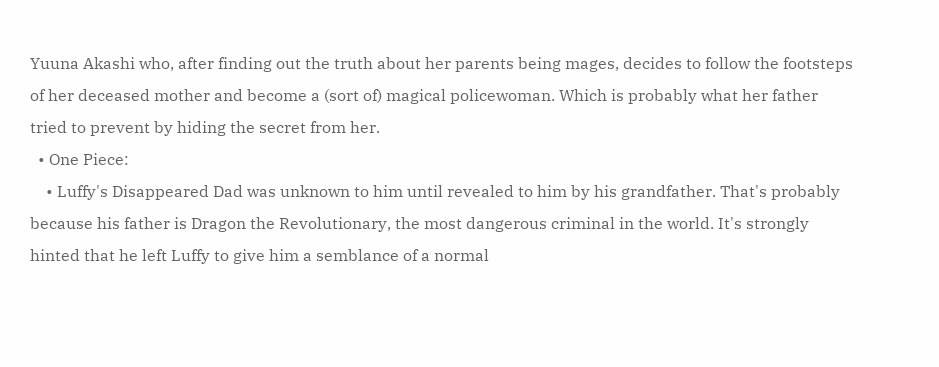Yuuna Akashi who, after finding out the truth about her parents being mages, decides to follow the footsteps of her deceased mother and become a (sort of) magical policewoman. Which is probably what her father tried to prevent by hiding the secret from her.
  • One Piece:
    • Luffy's Disappeared Dad was unknown to him until revealed to him by his grandfather. That's probably because his father is Dragon the Revolutionary, the most dangerous criminal in the world. It's strongly hinted that he left Luffy to give him a semblance of a normal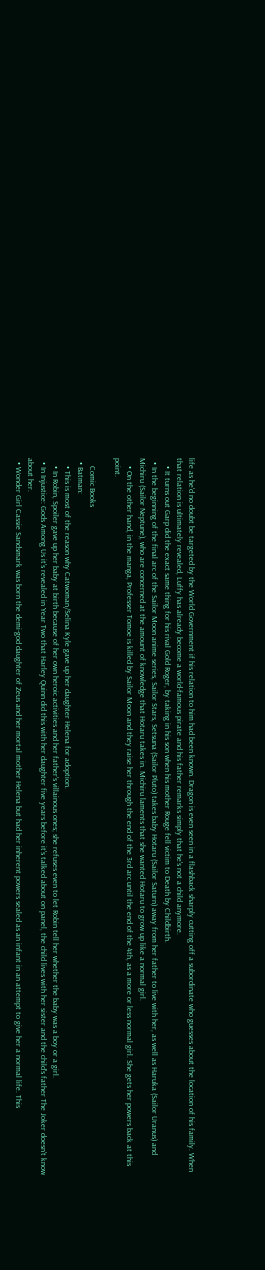life as he'd no doubt be targeted by the World Government if his relation to him had been known. Dragon is even seen in a flashback sharply cutting off a subordinate who guesses about the location of his family. When that relation is ultimately revealed, Luffy has already become a world-famous pirate and his father remarks simply that he's not a child anymore.
    • It turns out Garp did the exact same thing for his rival Gold Roger, by taking in his son when his mother Rouge fell victim to Death by Childbirth.
  • In the beginning of the final arc of the Sailor Moon anime series, Sailor Stars, Setsuna (Sailor Pluto) takes baby Hotaru (Sailor Saturn) away from her father to live with her, as well as Haruka (Sailor Uranus) and Michiru (Sailor Neptune), who are concerned at the amount of knowledge that Hotaru takes in. Michiru laments that she wanted Hotaru to grow up like a normal girl.
    • On the other hand, in the manga, Professer Tomoe is killed by Sailor Moon and they raise her through the end of the 3rd arc until the end of the 4th, as a more or less normal girl. She gets her powers back at this point.

    Comic Books
  • Batman:
    • This is most of the reason why Catwoman/Selina Kyle gave up her daughter Helena for adoption.
    • In Robin, Spoiler gave up her baby at birth because of her own heroic activities and her father's villainous ones; she refuses even to let Robin tell her whether the baby was a boy or a girl.
  • In Injustice: Gods Among Us it's revealed in Year Two that Harley Quinn did this with her daughter five years before it's talked about on panel, the child lives with her sister and the child's father The Joker doesn't know about her.
  • Wonder Girl Cassie Sandsmark was born the demi-god daughter of Zeus and her mortal mother Helena but had her inherent powers sealed as an infant in an attempt to give her a normal life. This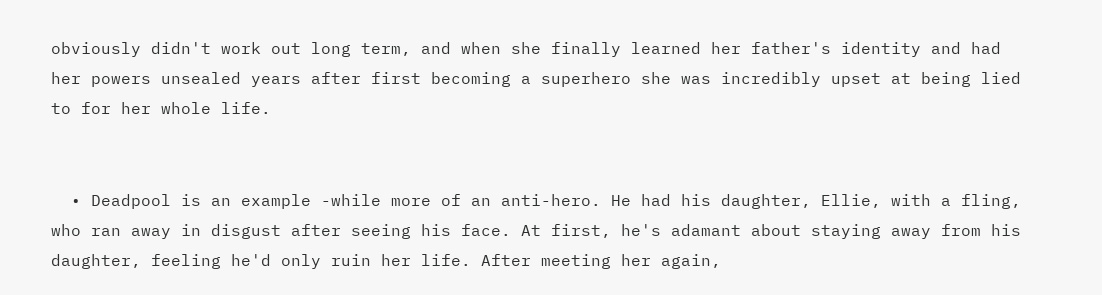obviously didn't work out long term, and when she finally learned her father's identity and had her powers unsealed years after first becoming a superhero she was incredibly upset at being lied to for her whole life.


  • Deadpool is an example -while more of an anti-hero. He had his daughter, Ellie, with a fling, who ran away in disgust after seeing his face. At first, he's adamant about staying away from his daughter, feeling he'd only ruin her life. After meeting her again,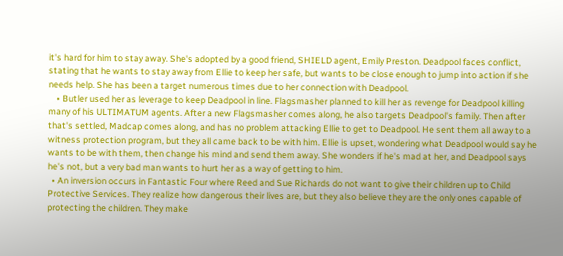it's hard for him to stay away. She's adopted by a good friend, SHIELD agent, Emily Preston. Deadpool faces conflict, stating that he wants to stay away from Ellie to keep her safe, but wants to be close enough to jump into action if she needs help. She has been a target numerous times due to her connection with Deadpool.
    • Butler used her as leverage to keep Deadpool in line. Flagsmasher planned to kill her as revenge for Deadpool killing many of his ULTIMATUM agents. After a new Flagsmasher comes along, he also targets Deadpool's family. Then after that's settled, Madcap comes along, and has no problem attacking Ellie to get to Deadpool. He sent them all away to a witness protection program, but they all came back to be with him. Ellie is upset, wondering what Deadpool would say he wants to be with them, then change his mind and send them away. She wonders if he's mad at her, and Deadpool says he's not, but a very bad man wants to hurt her as a way of getting to him.
  • An inversion occurs in Fantastic Four where Reed and Sue Richards do not want to give their children up to Child Protective Services. They realize how dangerous their lives are, but they also believe they are the only ones capable of protecting the children. They make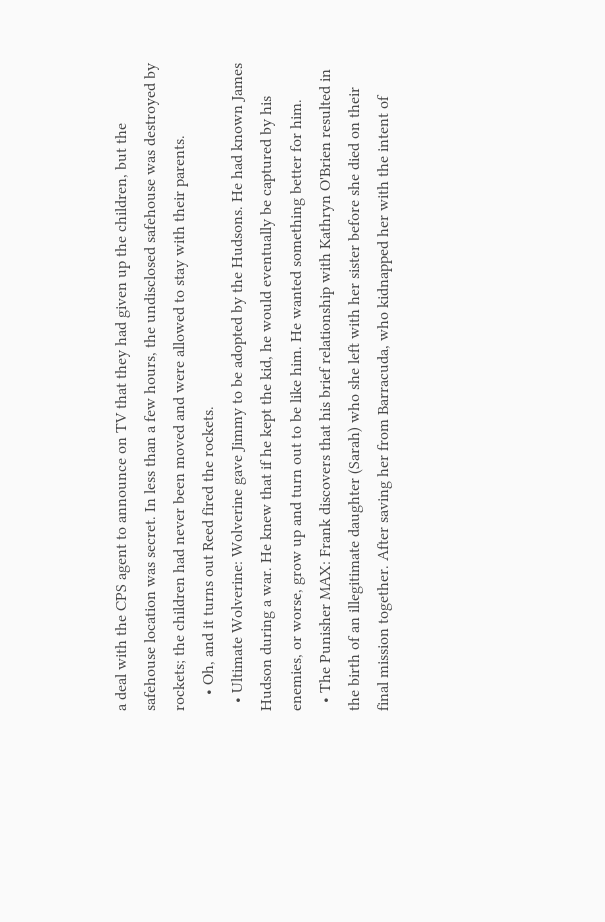a deal with the CPS agent to announce on TV that they had given up the children, but the safehouse location was secret. In less than a few hours, the undisclosed safehouse was destroyed by rockets; the children had never been moved and were allowed to stay with their parents.
    • Oh, and it turns out Reed fired the rockets.
  • Ultimate Wolverine: Wolverine gave Jimmy to be adopted by the Hudsons. He had known James Hudson during a war. He knew that if he kept the kid, he would eventually be captured by his enemies, or worse, grow up and turn out to be like him. He wanted something better for him.
  • The Punisher MAX: Frank discovers that his brief relationship with Kathryn O'Brien resulted in the birth of an illegitimate daughter (Sarah) who she left with her sister before she died on their final mission together. After saving her from Barracuda, who kidnapped her with the intent of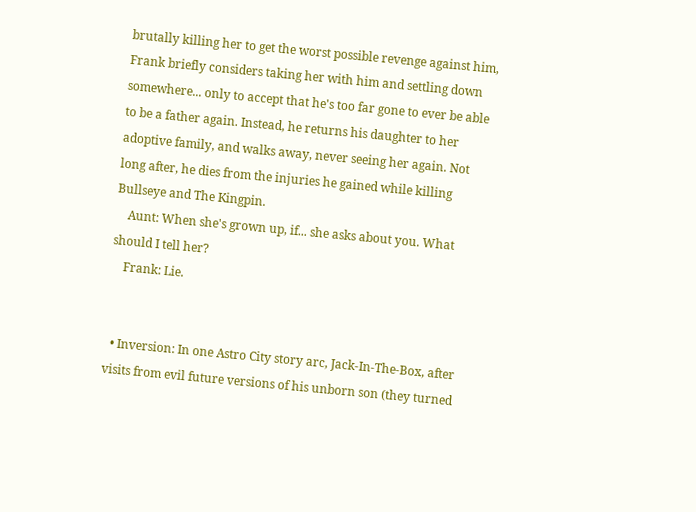brutally killing her to get the worst possible revenge against him, Frank briefly considers taking her with him and settling down somewhere... only to accept that he's too far gone to ever be able to be a father again. Instead, he returns his daughter to her adoptive family, and walks away, never seeing her again. Not long after, he dies from the injuries he gained while killing Bullseye and The Kingpin.
    Aunt: When she's grown up, if... she asks about you. What should I tell her?
    Frank: Lie.


  • Inversion: In one Astro City story arc, Jack-In-The-Box, after visits from evil future versions of his unborn son (they turned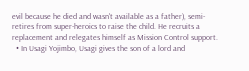evil because he died and wasn't available as a father), semi-retires from super-heroics to raise the child. He recruits a replacement and relegates himself as Mission Control support.
  • In Usagi Yojimbo, Usagi gives the son of a lord and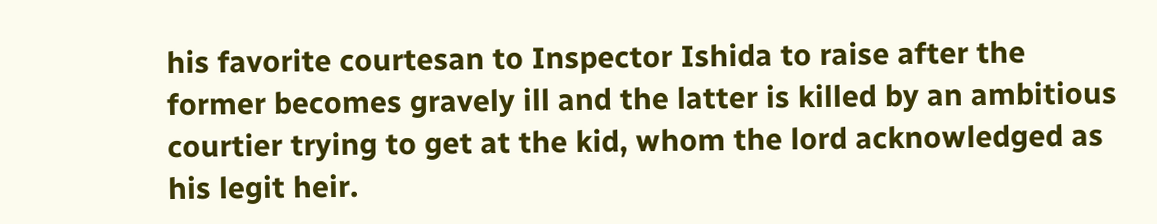his favorite courtesan to Inspector Ishida to raise after the former becomes gravely ill and the latter is killed by an ambitious courtier trying to get at the kid, whom the lord acknowledged as his legit heir.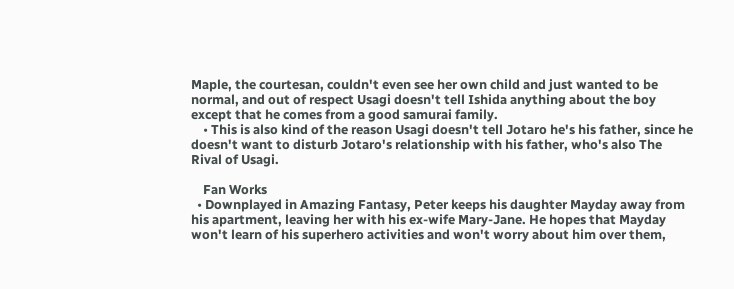Maple, the courtesan, couldn't even see her own child and just wanted to be normal, and out of respect Usagi doesn't tell Ishida anything about the boy except that he comes from a good samurai family.
    • This is also kind of the reason Usagi doesn't tell Jotaro he's his father, since he doesn't want to disturb Jotaro's relationship with his father, who's also The Rival of Usagi.

    Fan Works
  • Downplayed in Amazing Fantasy, Peter keeps his daughter Mayday away from his apartment, leaving her with his ex-wife Mary-Jane. He hopes that Mayday won't learn of his superhero activities and won't worry about him over them,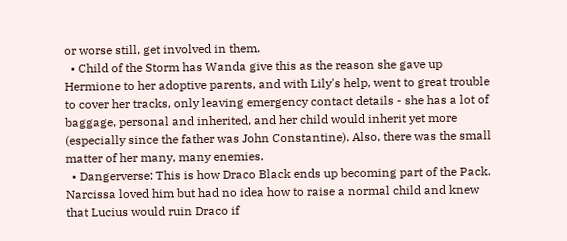or worse still, get involved in them.
  • Child of the Storm has Wanda give this as the reason she gave up Hermione to her adoptive parents, and with Lily's help, went to great trouble to cover her tracks, only leaving emergency contact details - she has a lot of baggage, personal and inherited, and her child would inherit yet more (especially since the father was John Constantine). Also, there was the small matter of her many, many enemies.
  • Dangerverse: This is how Draco Black ends up becoming part of the Pack. Narcissa loved him but had no idea how to raise a normal child and knew that Lucius would ruin Draco if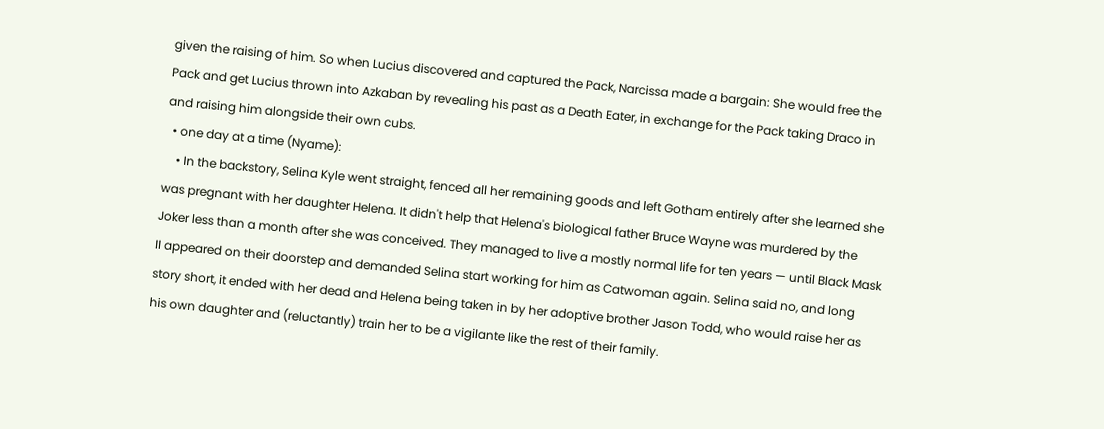given the raising of him. So when Lucius discovered and captured the Pack, Narcissa made a bargain: She would free the Pack and get Lucius thrown into Azkaban by revealing his past as a Death Eater, in exchange for the Pack taking Draco in and raising him alongside their own cubs.
  • one day at a time (Nyame):
    • In the backstory, Selina Kyle went straight, fenced all her remaining goods and left Gotham entirely after she learned she was pregnant with her daughter Helena. It didn't help that Helena's biological father Bruce Wayne was murdered by the Joker less than a month after she was conceived. They managed to live a mostly normal life for ten years — until Black Mask II appeared on their doorstep and demanded Selina start working for him as Catwoman again. Selina said no, and long story short, it ended with her dead and Helena being taken in by her adoptive brother Jason Todd, who would raise her as his own daughter and (reluctantly) train her to be a vigilante like the rest of their family.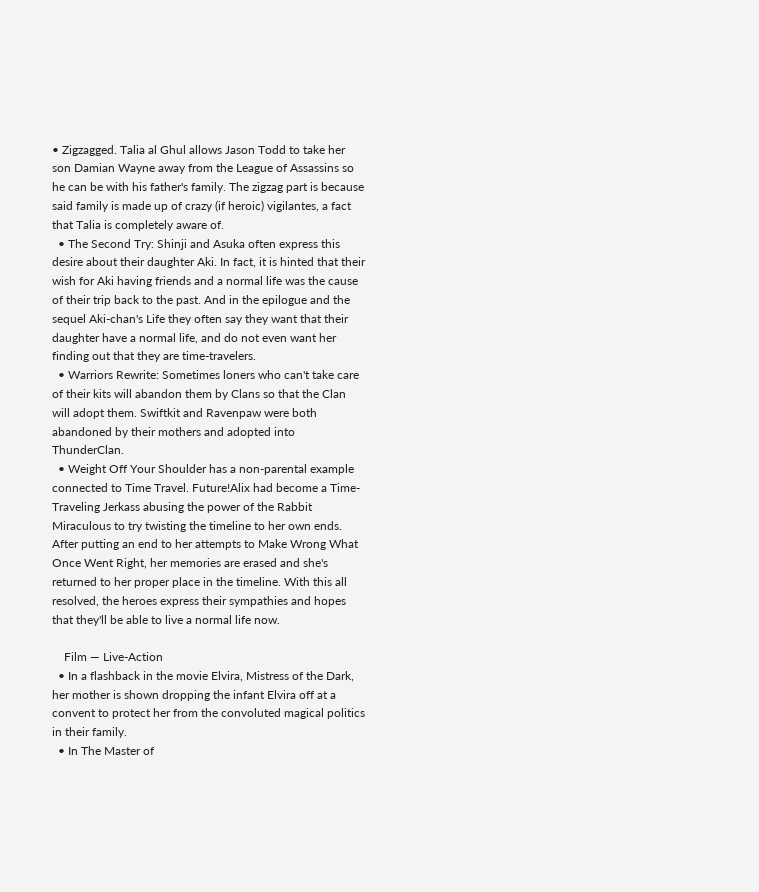• Zigzagged. Talia al Ghul allows Jason Todd to take her son Damian Wayne away from the League of Assassins so he can be with his father's family. The zigzag part is because said family is made up of crazy (if heroic) vigilantes, a fact that Talia is completely aware of.
  • The Second Try: Shinji and Asuka often express this desire about their daughter Aki. In fact, it is hinted that their wish for Aki having friends and a normal life was the cause of their trip back to the past. And in the epilogue and the sequel Aki-chan's Life they often say they want that their daughter have a normal life, and do not even want her finding out that they are time-travelers.
  • Warriors Rewrite: Sometimes loners who can't take care of their kits will abandon them by Clans so that the Clan will adopt them. Swiftkit and Ravenpaw were both abandoned by their mothers and adopted into ThunderClan.
  • Weight Off Your Shoulder has a non-parental example connected to Time Travel. Future!Alix had become a Time-Traveling Jerkass abusing the power of the Rabbit Miraculous to try twisting the timeline to her own ends. After putting an end to her attempts to Make Wrong What Once Went Right, her memories are erased and she's returned to her proper place in the timeline. With this all resolved, the heroes express their sympathies and hopes that they'll be able to live a normal life now.

    Film — Live-Action
  • In a flashback in the movie Elvira, Mistress of the Dark, her mother is shown dropping the infant Elvira off at a convent to protect her from the convoluted magical politics in their family.
  • In The Master of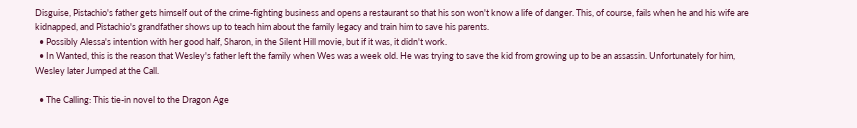Disguise, Pistachio's father gets himself out of the crime-fighting business and opens a restaurant so that his son won't know a life of danger. This, of course, fails when he and his wife are kidnapped, and Pistachio's grandfather shows up to teach him about the family legacy and train him to save his parents.
  • Possibly Alessa's intention with her good half, Sharon, in the Silent Hill movie, but if it was, it didn't work.
  • In Wanted, this is the reason that Wesley's father left the family when Wes was a week old. He was trying to save the kid from growing up to be an assassin. Unfortunately for him, Wesley later Jumped at the Call.

  • The Calling: This tie-in novel to the Dragon Age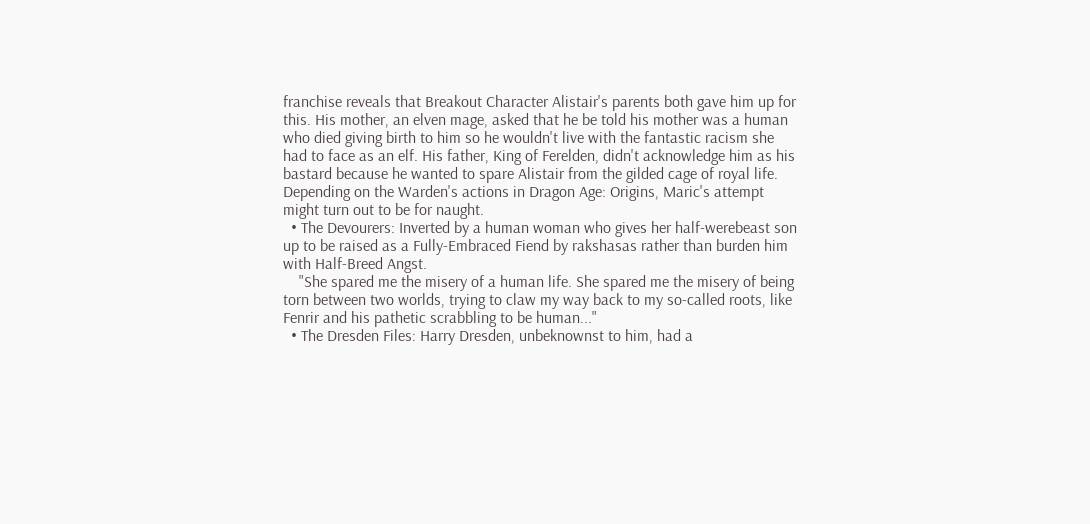franchise reveals that Breakout Character Alistair's parents both gave him up for this. His mother, an elven mage, asked that he be told his mother was a human who died giving birth to him so he wouldn't live with the fantastic racism she had to face as an elf. His father, King of Ferelden, didn't acknowledge him as his bastard because he wanted to spare Alistair from the gilded cage of royal life. Depending on the Warden's actions in Dragon Age: Origins, Maric's attempt might turn out to be for naught.
  • The Devourers: Inverted by a human woman who gives her half-werebeast son up to be raised as a Fully-Embraced Fiend by rakshasas rather than burden him with Half-Breed Angst.
    "She spared me the misery of a human life. She spared me the misery of being torn between two worlds, trying to claw my way back to my so-called roots, like Fenrir and his pathetic scrabbling to be human..."
  • The Dresden Files: Harry Dresden, unbeknownst to him, had a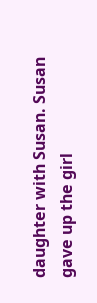daughter with Susan. Susan gave up the girl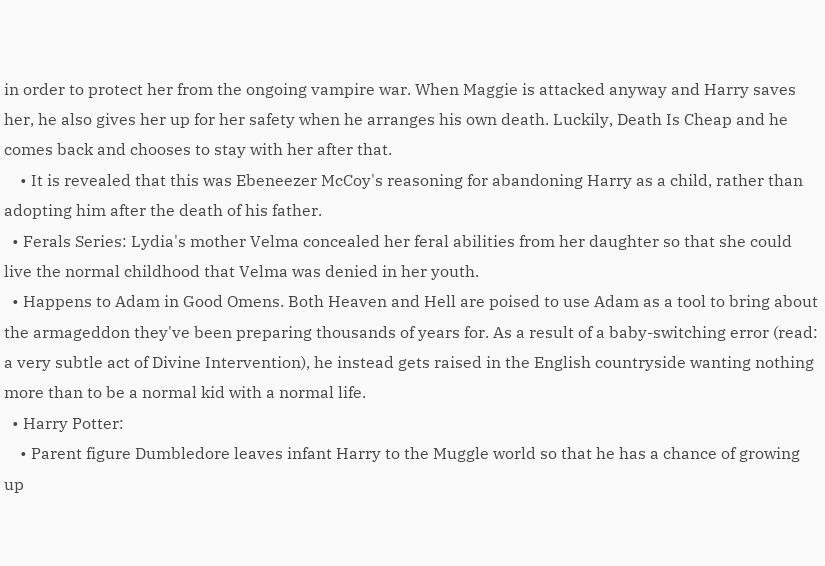in order to protect her from the ongoing vampire war. When Maggie is attacked anyway and Harry saves her, he also gives her up for her safety when he arranges his own death. Luckily, Death Is Cheap and he comes back and chooses to stay with her after that.
    • It is revealed that this was Ebeneezer McCoy's reasoning for abandoning Harry as a child, rather than adopting him after the death of his father.
  • Ferals Series: Lydia's mother Velma concealed her feral abilities from her daughter so that she could live the normal childhood that Velma was denied in her youth.
  • Happens to Adam in Good Omens. Both Heaven and Hell are poised to use Adam as a tool to bring about the armageddon they've been preparing thousands of years for. As a result of a baby-switching error (read: a very subtle act of Divine Intervention), he instead gets raised in the English countryside wanting nothing more than to be a normal kid with a normal life.
  • Harry Potter:
    • Parent figure Dumbledore leaves infant Harry to the Muggle world so that he has a chance of growing up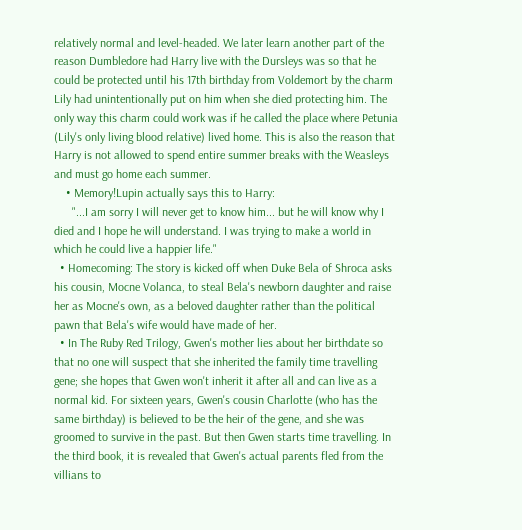relatively normal and level-headed. We later learn another part of the reason Dumbledore had Harry live with the Dursleys was so that he could be protected until his 17th birthday from Voldemort by the charm Lily had unintentionally put on him when she died protecting him. The only way this charm could work was if he called the place where Petunia (Lily's only living blood relative) lived home. This is also the reason that Harry is not allowed to spend entire summer breaks with the Weasleys and must go home each summer.
    • Memory!Lupin actually says this to Harry:
      "...I am sorry I will never get to know him... but he will know why I died and I hope he will understand. I was trying to make a world in which he could live a happier life."
  • Homecoming: The story is kicked off when Duke Bela of Shroca asks his cousin, Mocne Volanca, to steal Bela's newborn daughter and raise her as Mocne's own, as a beloved daughter rather than the political pawn that Bela's wife would have made of her.
  • In The Ruby Red Trilogy, Gwen's mother lies about her birthdate so that no one will suspect that she inherited the family time travelling gene; she hopes that Gwen won't inherit it after all and can live as a normal kid. For sixteen years, Gwen's cousin Charlotte (who has the same birthday) is believed to be the heir of the gene, and she was groomed to survive in the past. But then Gwen starts time travelling. In the third book, it is revealed that Gwen's actual parents fled from the villians to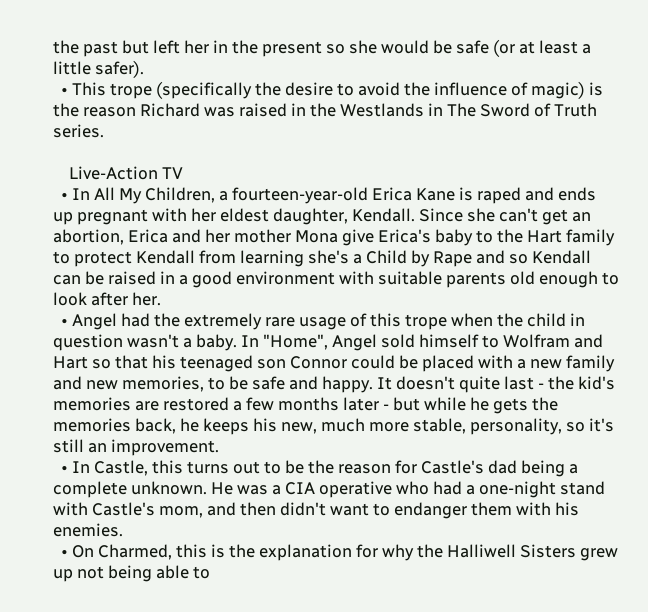the past but left her in the present so she would be safe (or at least a little safer).
  • This trope (specifically the desire to avoid the influence of magic) is the reason Richard was raised in the Westlands in The Sword of Truth series.

    Live-Action TV
  • In All My Children, a fourteen-year-old Erica Kane is raped and ends up pregnant with her eldest daughter, Kendall. Since she can't get an abortion, Erica and her mother Mona give Erica's baby to the Hart family to protect Kendall from learning she's a Child by Rape and so Kendall can be raised in a good environment with suitable parents old enough to look after her.
  • Angel had the extremely rare usage of this trope when the child in question wasn't a baby. In "Home", Angel sold himself to Wolfram and Hart so that his teenaged son Connor could be placed with a new family and new memories, to be safe and happy. It doesn't quite last - the kid's memories are restored a few months later - but while he gets the memories back, he keeps his new, much more stable, personality, so it's still an improvement.
  • In Castle, this turns out to be the reason for Castle's dad being a complete unknown. He was a CIA operative who had a one-night stand with Castle's mom, and then didn't want to endanger them with his enemies.
  • On Charmed, this is the explanation for why the Halliwell Sisters grew up not being able to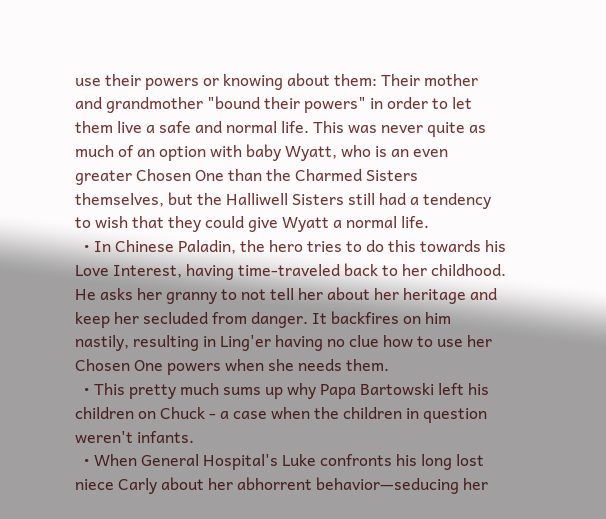use their powers or knowing about them: Their mother and grandmother "bound their powers" in order to let them live a safe and normal life. This was never quite as much of an option with baby Wyatt, who is an even greater Chosen One than the Charmed Sisters themselves, but the Halliwell Sisters still had a tendency to wish that they could give Wyatt a normal life.
  • In Chinese Paladin, the hero tries to do this towards his Love Interest, having time-traveled back to her childhood. He asks her granny to not tell her about her heritage and keep her secluded from danger. It backfires on him nastily, resulting in Ling'er having no clue how to use her Chosen One powers when she needs them.
  • This pretty much sums up why Papa Bartowski left his children on Chuck - a case when the children in question weren't infants.
  • When General Hospital's Luke confronts his long lost niece Carly about her abhorrent behavior—seducing her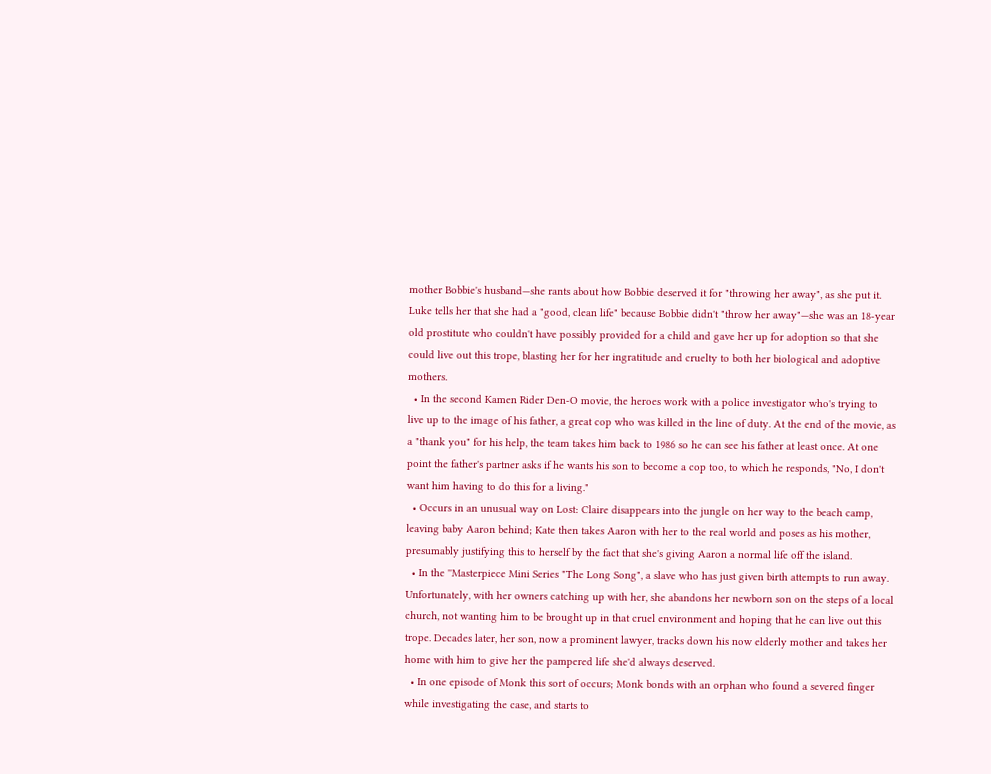mother Bobbie's husband—she rants about how Bobbie deserved it for "throwing her away", as she put it. Luke tells her that she had a "good, clean life" because Bobbie didn't "throw her away"—she was an 18-year old prostitute who couldn't have possibly provided for a child and gave her up for adoption so that she could live out this trope, blasting her for her ingratitude and cruelty to both her biological and adoptive mothers.
  • In the second Kamen Rider Den-O movie, the heroes work with a police investigator who's trying to live up to the image of his father, a great cop who was killed in the line of duty. At the end of the movie, as a "thank you" for his help, the team takes him back to 1986 so he can see his father at least once. At one point the father's partner asks if he wants his son to become a cop too, to which he responds, "No, I don't want him having to do this for a living."
  • Occurs in an unusual way on Lost: Claire disappears into the jungle on her way to the beach camp, leaving baby Aaron behind; Kate then takes Aaron with her to the real world and poses as his mother, presumably justifying this to herself by the fact that she's giving Aaron a normal life off the island.
  • In the ''Masterpiece Mini Series "The Long Song", a slave who has just given birth attempts to run away. Unfortunately, with her owners catching up with her, she abandons her newborn son on the steps of a local church, not wanting him to be brought up in that cruel environment and hoping that he can live out this trope. Decades later, her son, now a prominent lawyer, tracks down his now elderly mother and takes her home with him to give her the pampered life she'd always deserved.
  • In one episode of Monk this sort of occurs; Monk bonds with an orphan who found a severed finger while investigating the case, and starts to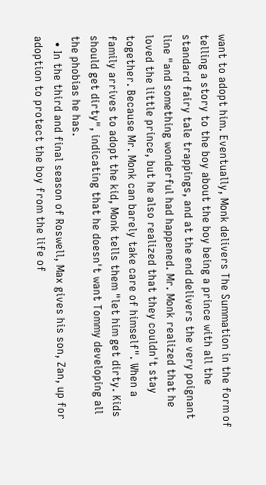want to adopt him. Eventually, Monk delivers The Summation in the form of telling a story to the boy about the boy being a prince with all the standard fairy tale trappings, and at the end delivers the very poignant line "and something wonderful had happened. Mr. Monk realized that he loved the little prince, but he also realized that they couldn't stay together. Because Mr. Monk can barely take care of himself". When a family arrives to adopt the kid, Monk tells them "let him get dirty. Kids should get dirty", indicating that he doesn't want Tommy developing all the phobias he has.
  • In the third and final season of Roswell, Max gives his son, Zan, up for adoption to protect the boy from the life of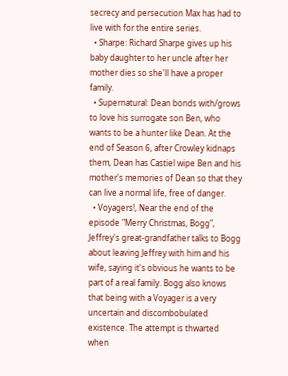secrecy and persecution Max has had to live with for the entire series.
  • Sharpe: Richard Sharpe gives up his baby daughter to her uncle after her mother dies so she'll have a proper family.
  • Supernatural: Dean bonds with/grows to love his surrogate son Ben, who wants to be a hunter like Dean. At the end of Season 6, after Crowley kidnaps them, Dean has Castiel wipe Ben and his mother's memories of Dean so that they can live a normal life, free of danger.
  • Voyagers!, Near the end of the episode "Merry Christmas, Bogg", Jeffrey's great-grandfather talks to Bogg about leaving Jeffrey with him and his wife, saying it's obvious he wants to be part of a real family. Bogg also knows that being with a Voyager is a very uncertain and discombobulated existence. The attempt is thwarted when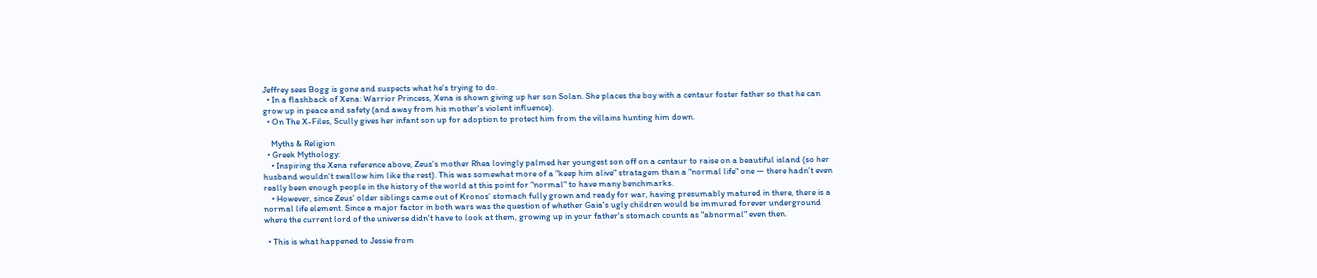Jeffrey sees Bogg is gone and suspects what he's trying to do.
  • In a flashback of Xena: Warrior Princess, Xena is shown giving up her son Solan. She places the boy with a centaur foster father so that he can grow up in peace and safety (and away from his mother's violent influence).
  • On The X-Files, Scully gives her infant son up for adoption to protect him from the villains hunting him down.

    Myths & Religion
  • Greek Mythology:
    • Inspiring the Xena reference above, Zeus's mother Rhea lovingly palmed her youngest son off on a centaur to raise on a beautiful island (so her husband wouldn't swallow him like the rest). This was somewhat more of a "keep him alive" stratagem than a "normal life" one — there hadn't even really been enough people in the history of the world at this point for "normal" to have many benchmarks.
    • However, since Zeus' older siblings came out of Kronos' stomach fully grown and ready for war, having presumably matured in there, there is a normal life element. Since a major factor in both wars was the question of whether Gaia's ugly children would be immured forever underground where the current lord of the universe didn't have to look at them, growing up in your father's stomach counts as "abnormal" even then.

  • This is what happened to Jessie from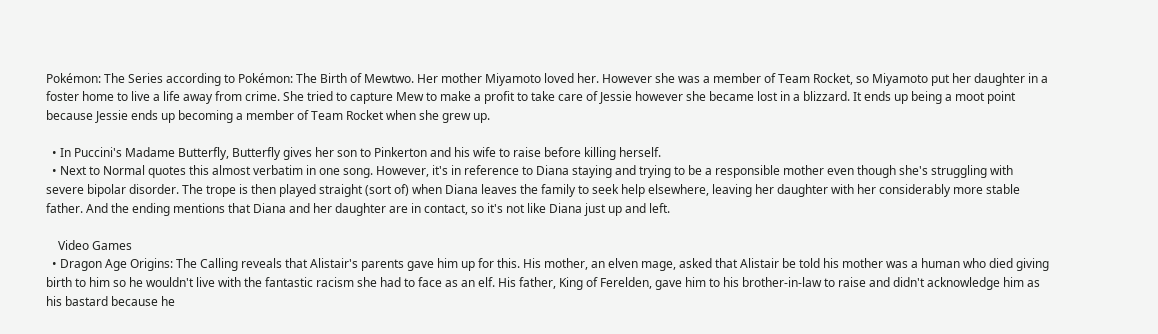Pokémon: The Series according to Pokémon: The Birth of Mewtwo. Her mother Miyamoto loved her. However she was a member of Team Rocket, so Miyamoto put her daughter in a foster home to live a life away from crime. She tried to capture Mew to make a profit to take care of Jessie however she became lost in a blizzard. It ends up being a moot point because Jessie ends up becoming a member of Team Rocket when she grew up.

  • In Puccini's Madame Butterfly, Butterfly gives her son to Pinkerton and his wife to raise before killing herself.
  • Next to Normal quotes this almost verbatim in one song. However, it's in reference to Diana staying and trying to be a responsible mother even though she's struggling with severe bipolar disorder. The trope is then played straight (sort of) when Diana leaves the family to seek help elsewhere, leaving her daughter with her considerably more stable father. And the ending mentions that Diana and her daughter are in contact, so it's not like Diana just up and left.

    Video Games
  • Dragon Age Origins: The Calling reveals that Alistair's parents gave him up for this. His mother, an elven mage, asked that Alistair be told his mother was a human who died giving birth to him so he wouldn't live with the fantastic racism she had to face as an elf. His father, King of Ferelden, gave him to his brother-in-law to raise and didn't acknowledge him as his bastard because he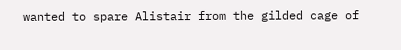wanted to spare Alistair from the gilded cage of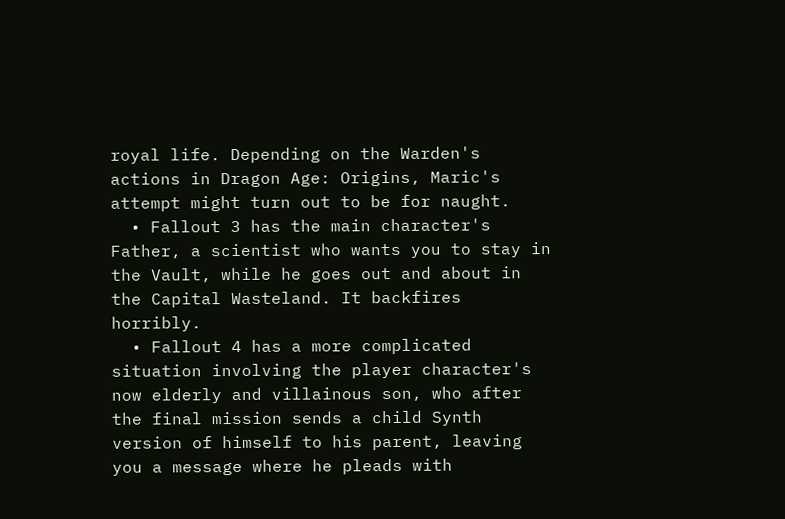royal life. Depending on the Warden's actions in Dragon Age: Origins, Maric's attempt might turn out to be for naught.
  • Fallout 3 has the main character's Father, a scientist who wants you to stay in the Vault, while he goes out and about in the Capital Wasteland. It backfires horribly.
  • Fallout 4 has a more complicated situation involving the player character's now elderly and villainous son, who after the final mission sends a child Synth version of himself to his parent, leaving you a message where he pleads with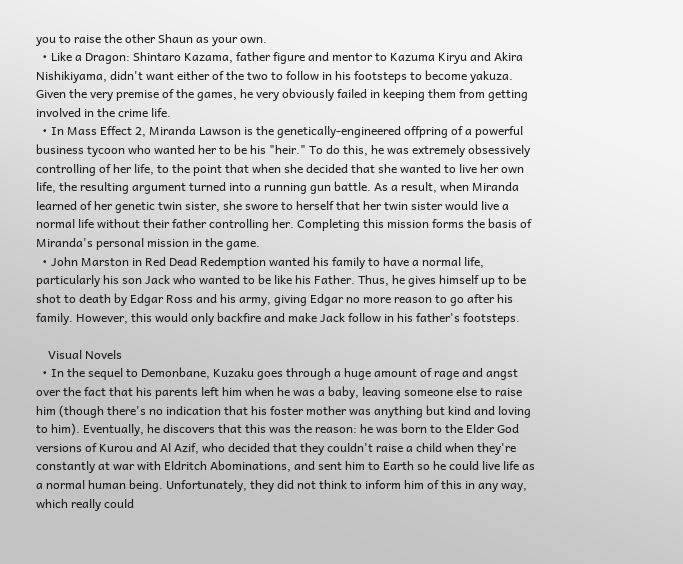you to raise the other Shaun as your own.
  • Like a Dragon: Shintaro Kazama, father figure and mentor to Kazuma Kiryu and Akira Nishikiyama, didn't want either of the two to follow in his footsteps to become yakuza. Given the very premise of the games, he very obviously failed in keeping them from getting involved in the crime life.
  • In Mass Effect 2, Miranda Lawson is the genetically-engineered offpring of a powerful business tycoon who wanted her to be his "heir." To do this, he was extremely obsessively controlling of her life, to the point that when she decided that she wanted to live her own life, the resulting argument turned into a running gun battle. As a result, when Miranda learned of her genetic twin sister, she swore to herself that her twin sister would live a normal life without their father controlling her. Completing this mission forms the basis of Miranda's personal mission in the game.
  • John Marston in Red Dead Redemption wanted his family to have a normal life, particularly his son Jack who wanted to be like his Father. Thus, he gives himself up to be shot to death by Edgar Ross and his army, giving Edgar no more reason to go after his family. However, this would only backfire and make Jack follow in his father's footsteps.

    Visual Novels
  • In the sequel to Demonbane, Kuzaku goes through a huge amount of rage and angst over the fact that his parents left him when he was a baby, leaving someone else to raise him (though there's no indication that his foster mother was anything but kind and loving to him). Eventually, he discovers that this was the reason: he was born to the Elder God versions of Kurou and Al Azif, who decided that they couldn't raise a child when they're constantly at war with Eldritch Abominations, and sent him to Earth so he could live life as a normal human being. Unfortunately, they did not think to inform him of this in any way, which really could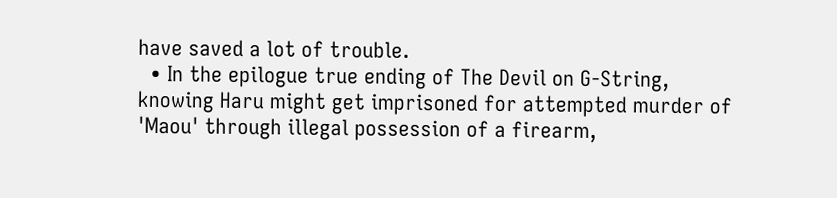have saved a lot of trouble.
  • In the epilogue true ending of The Devil on G-String, knowing Haru might get imprisoned for attempted murder of 'Maou' through illegal possession of a firearm,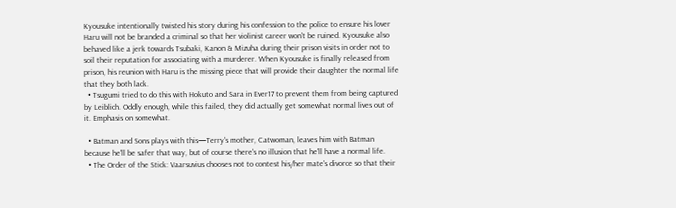Kyousuke intentionally twisted his story during his confession to the police to ensure his lover Haru will not be branded a criminal so that her violinist career won't be ruined. Kyousuke also behaved like a jerk towards Tsubaki, Kanon & Mizuha during their prison visits in order not to soil their reputation for associating with a murderer. When Kyousuke is finally released from prison, his reunion with Haru is the missing piece that will provide their daughter the normal life that they both lack.
  • Tsugumi tried to do this with Hokuto and Sara in Ever17 to prevent them from being captured by Leiblich. Oddly enough, while this failed, they did actually get somewhat normal lives out of it. Emphasis on somewhat.

  • Batman and Sons plays with this—Terry's mother, Catwoman, leaves him with Batman because he'll be safer that way, but of course there's no illusion that he'll have a normal life.
  • The Order of the Stick: Vaarsuvius chooses not to contest his/her mate's divorce so that their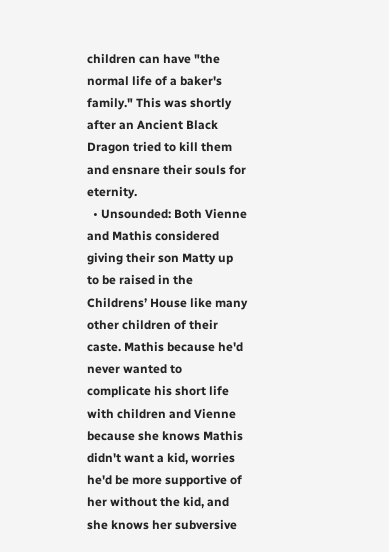children can have "the normal life of a baker's family." This was shortly after an Ancient Black Dragon tried to kill them and ensnare their souls for eternity.
  • Unsounded: Both Vienne and Mathis considered giving their son Matty up to be raised in the Childrens’ House like many other children of their caste. Mathis because he'd never wanted to complicate his short life with children and Vienne because she knows Mathis didn't want a kid, worries he'd be more supportive of her without the kid, and she knows her subversive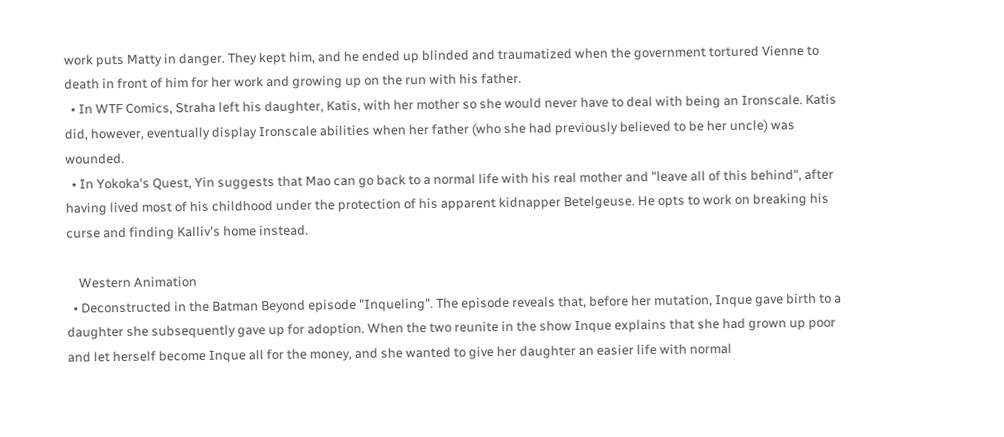work puts Matty in danger. They kept him, and he ended up blinded and traumatized when the government tortured Vienne to death in front of him for her work and growing up on the run with his father.
  • In WTF Comics, Straha left his daughter, Katis, with her mother so she would never have to deal with being an Ironscale. Katis did, however, eventually display Ironscale abilities when her father (who she had previously believed to be her uncle) was wounded.
  • In Yokoka's Quest, Yin suggests that Mao can go back to a normal life with his real mother and "leave all of this behind", after having lived most of his childhood under the protection of his apparent kidnapper Betelgeuse. He opts to work on breaking his curse and finding Kalliv's home instead.

    Western Animation
  • Deconstructed in the Batman Beyond episode "Inqueling". The episode reveals that, before her mutation, Inque gave birth to a daughter she subsequently gave up for adoption. When the two reunite in the show Inque explains that she had grown up poor and let herself become Inque all for the money, and she wanted to give her daughter an easier life with normal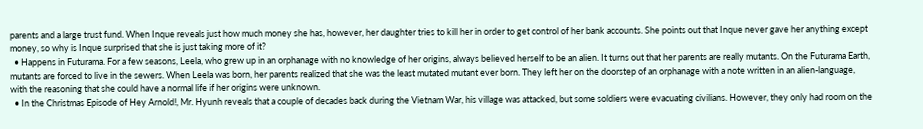parents and a large trust fund. When Inque reveals just how much money she has, however, her daughter tries to kill her in order to get control of her bank accounts. She points out that Inque never gave her anything except money, so why is Inque surprised that she is just taking more of it?
  • Happens in Futurama. For a few seasons, Leela, who grew up in an orphanage with no knowledge of her origins, always believed herself to be an alien. It turns out that her parents are really mutants. On the Futurama Earth, mutants are forced to live in the sewers. When Leela was born, her parents realized that she was the least mutated mutant ever born. They left her on the doorstep of an orphanage with a note written in an alien-language, with the reasoning that she could have a normal life if her origins were unknown.
  • In the Christmas Episode of Hey Arnold!, Mr. Hyunh reveals that a couple of decades back during the Vietnam War, his village was attacked, but some soldiers were evacuating civilians. However, they only had room on the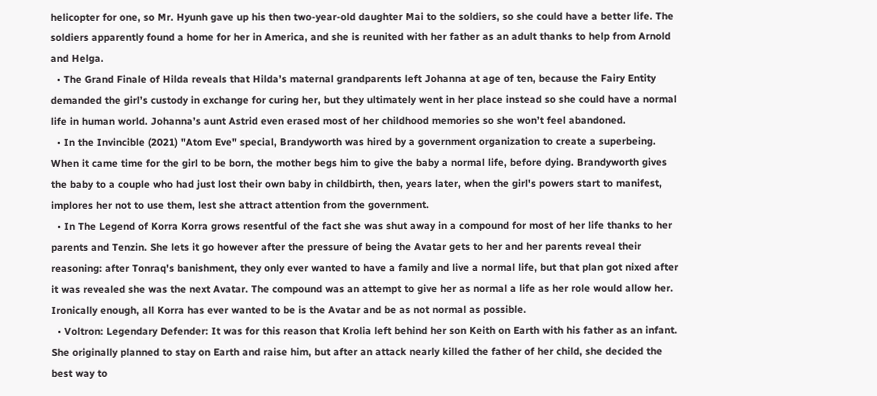helicopter for one, so Mr. Hyunh gave up his then two-year-old daughter Mai to the soldiers, so she could have a better life. The soldiers apparently found a home for her in America, and she is reunited with her father as an adult thanks to help from Arnold and Helga.
  • The Grand Finale of Hilda reveals that Hilda’s maternal grandparents left Johanna at age of ten, because the Fairy Entity demanded the girl’s custody in exchange for curing her, but they ultimately went in her place instead so she could have a normal life in human world. Johanna’s aunt Astrid even erased most of her childhood memories so she won’t feel abandoned.
  • In the Invincible (2021) "Atom Eve" special, Brandyworth was hired by a government organization to create a superbeing. When it came time for the girl to be born, the mother begs him to give the baby a normal life, before dying. Brandyworth gives the baby to a couple who had just lost their own baby in childbirth, then, years later, when the girl's powers start to manifest, implores her not to use them, lest she attract attention from the government.
  • In The Legend of Korra Korra grows resentful of the fact she was shut away in a compound for most of her life thanks to her parents and Tenzin. She lets it go however after the pressure of being the Avatar gets to her and her parents reveal their reasoning: after Tonraq's banishment, they only ever wanted to have a family and live a normal life, but that plan got nixed after it was revealed she was the next Avatar. The compound was an attempt to give her as normal a life as her role would allow her. Ironically enough, all Korra has ever wanted to be is the Avatar and be as not normal as possible.
  • Voltron: Legendary Defender: It was for this reason that Krolia left behind her son Keith on Earth with his father as an infant. She originally planned to stay on Earth and raise him, but after an attack nearly killed the father of her child, she decided the best way to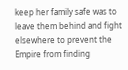keep her family safe was to leave them behind and fight elsewhere to prevent the Empire from finding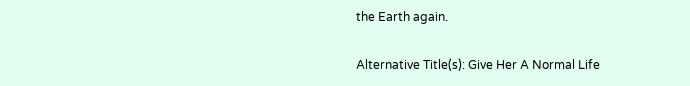the Earth again.

Alternative Title(s): Give Her A Normal Life